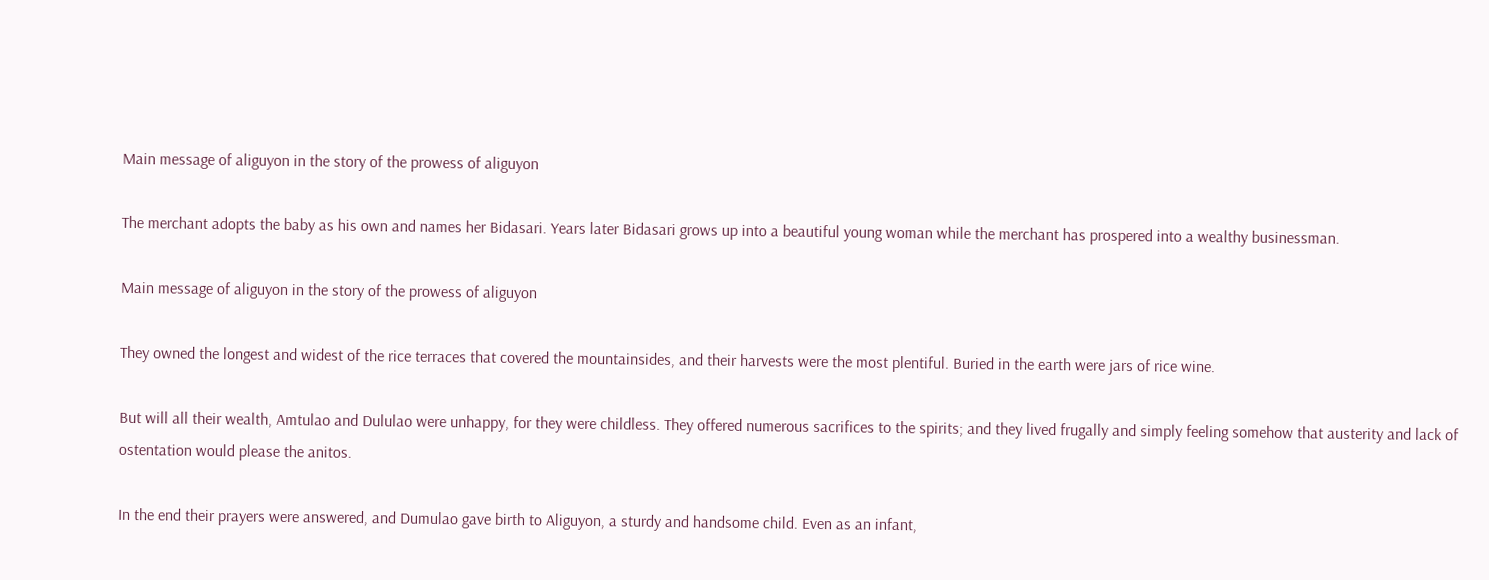Main message of aliguyon in the story of the prowess of aliguyon

The merchant adopts the baby as his own and names her Bidasari. Years later Bidasari grows up into a beautiful young woman while the merchant has prospered into a wealthy businessman.

Main message of aliguyon in the story of the prowess of aliguyon

They owned the longest and widest of the rice terraces that covered the mountainsides, and their harvests were the most plentiful. Buried in the earth were jars of rice wine.

But will all their wealth, Amtulao and Dululao were unhappy, for they were childless. They offered numerous sacrifices to the spirits; and they lived frugally and simply feeling somehow that austerity and lack of ostentation would please the anitos.

In the end their prayers were answered, and Dumulao gave birth to Aliguyon, a sturdy and handsome child. Even as an infant,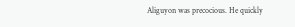Aliguyon was precocious. He quickly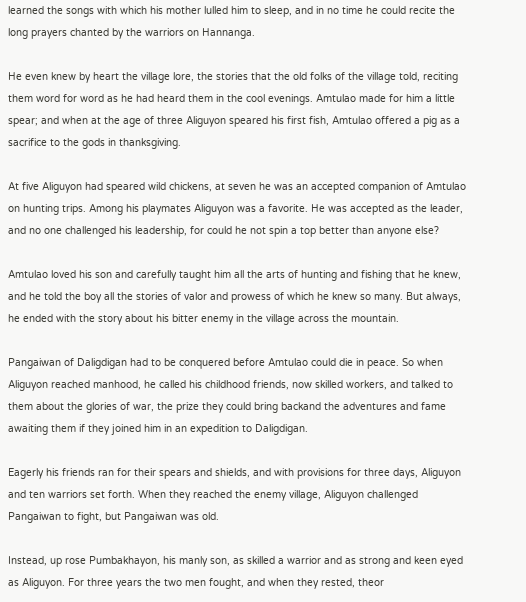learned the songs with which his mother lulled him to sleep, and in no time he could recite the long prayers chanted by the warriors on Hannanga.

He even knew by heart the village lore, the stories that the old folks of the village told, reciting them word for word as he had heard them in the cool evenings. Amtulao made for him a little spear; and when at the age of three Aliguyon speared his first fish, Amtulao offered a pig as a sacrifice to the gods in thanksgiving.

At five Aliguyon had speared wild chickens, at seven he was an accepted companion of Amtulao on hunting trips. Among his playmates Aliguyon was a favorite. He was accepted as the leader, and no one challenged his leadership, for could he not spin a top better than anyone else?

Amtulao loved his son and carefully taught him all the arts of hunting and fishing that he knew, and he told the boy all the stories of valor and prowess of which he knew so many. But always, he ended with the story about his bitter enemy in the village across the mountain.

Pangaiwan of Daligdigan had to be conquered before Amtulao could die in peace. So when Aliguyon reached manhood, he called his childhood friends, now skilled workers, and talked to them about the glories of war, the prize they could bring backand the adventures and fame awaiting them if they joined him in an expedition to Daligdigan.

Eagerly his friends ran for their spears and shields, and with provisions for three days, Aliguyon and ten warriors set forth. When they reached the enemy village, Aliguyon challenged Pangaiwan to fight, but Pangaiwan was old.

Instead, up rose Pumbakhayon, his manly son, as skilled a warrior and as strong and keen eyed as Aliguyon. For three years the two men fought, and when they rested, theor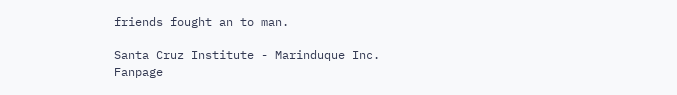friends fought an to man.

Santa Cruz Institute - Marinduque Inc. Fanpage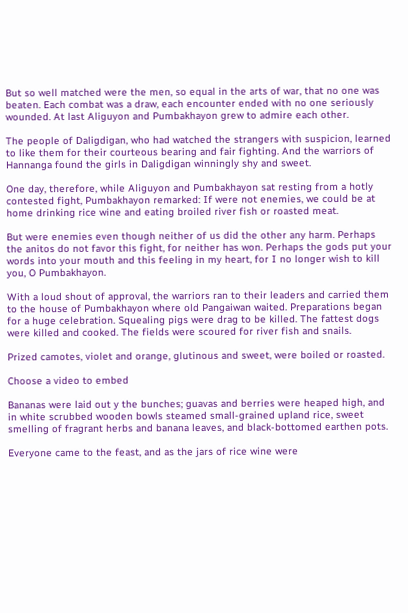But so well matched were the men, so equal in the arts of war, that no one was beaten. Each combat was a draw, each encounter ended with no one seriously wounded. At last Aliguyon and Pumbakhayon grew to admire each other.

The people of Daligdigan, who had watched the strangers with suspicion, learned to like them for their courteous bearing and fair fighting. And the warriors of Hannanga found the girls in Daligdigan winningly shy and sweet.

One day, therefore, while Aliguyon and Pumbakhayon sat resting from a hotly contested fight, Pumbakhayon remarked: If were not enemies, we could be at home drinking rice wine and eating broiled river fish or roasted meat.

But were enemies even though neither of us did the other any harm. Perhaps the anitos do not favor this fight, for neither has won. Perhaps the gods put your words into your mouth and this feeling in my heart, for I no longer wish to kill you, O Pumbakhayon.

With a loud shout of approval, the warriors ran to their leaders and carried them to the house of Pumbakhayon where old Pangaiwan waited. Preparations began for a huge celebration. Squealing pigs were drag to be killed. The fattest dogs were killed and cooked. The fields were scoured for river fish and snails.

Prized camotes, violet and orange, glutinous and sweet, were boiled or roasted.

Choose a video to embed

Bananas were laid out y the bunches; guavas and berries were heaped high, and in white scrubbed wooden bowls steamed small-grained upland rice, sweet smelling of fragrant herbs and banana leaves, and black-bottomed earthen pots.

Everyone came to the feast, and as the jars of rice wine were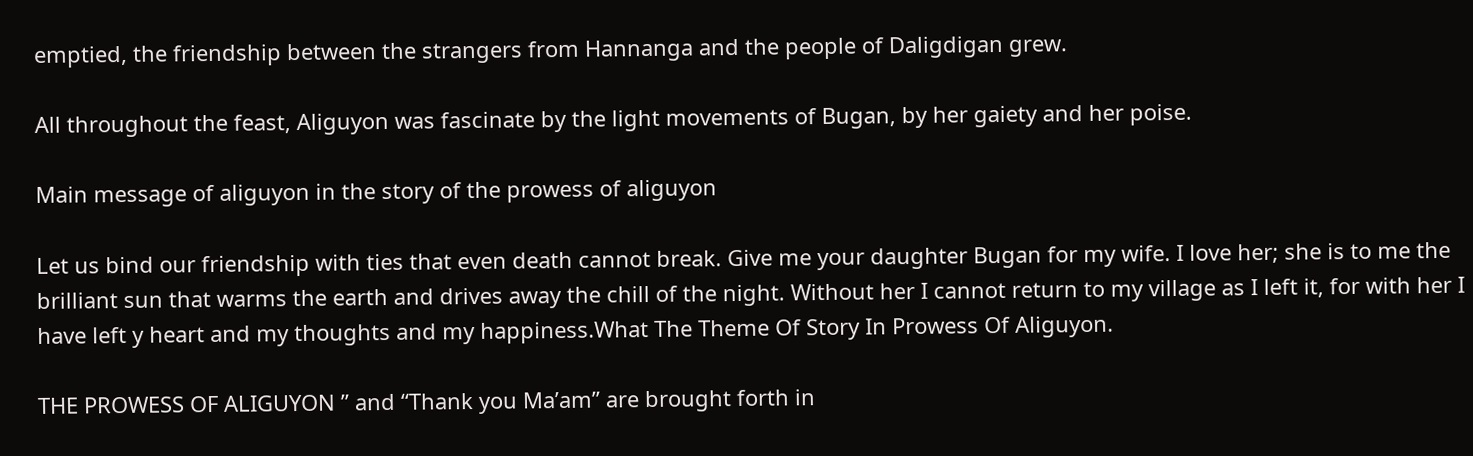emptied, the friendship between the strangers from Hannanga and the people of Daligdigan grew.

All throughout the feast, Aliguyon was fascinate by the light movements of Bugan, by her gaiety and her poise.

Main message of aliguyon in the story of the prowess of aliguyon

Let us bind our friendship with ties that even death cannot break. Give me your daughter Bugan for my wife. I love her; she is to me the brilliant sun that warms the earth and drives away the chill of the night. Without her I cannot return to my village as I left it, for with her I have left y heart and my thoughts and my happiness.What The Theme Of Story In Prowess Of Aliguyon.

THE PROWESS OF ALIGUYON ” and “Thank you Ma’am” are brought forth in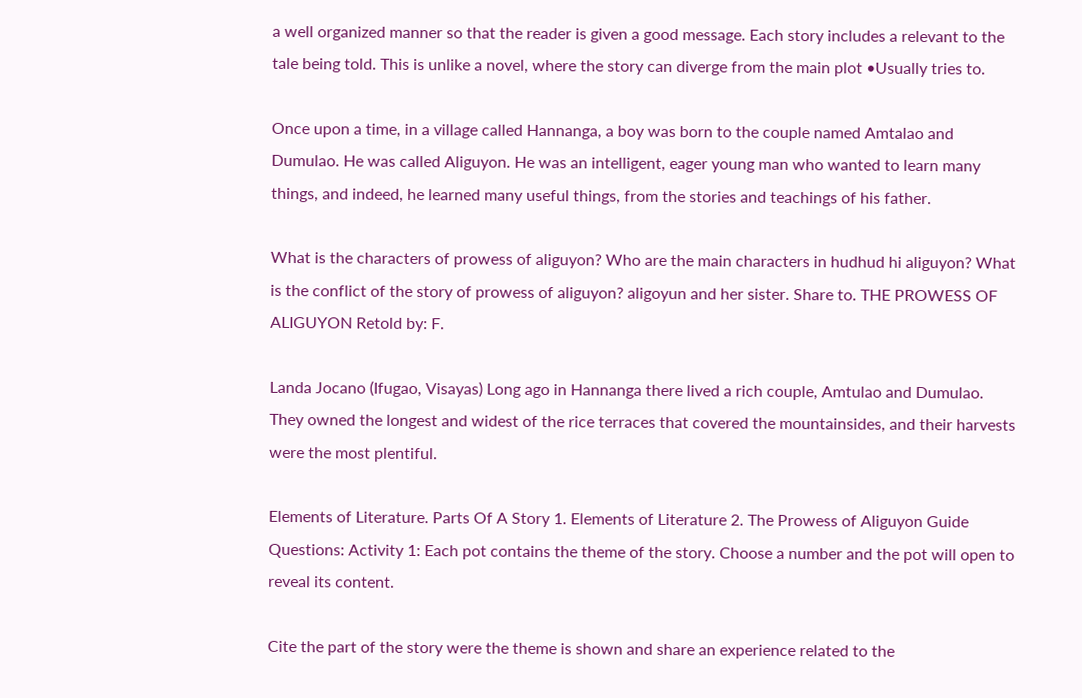a well organized manner so that the reader is given a good message. Each story includes a relevant to the tale being told. This is unlike a novel, where the story can diverge from the main plot •Usually tries to.

Once upon a time, in a village called Hannanga, a boy was born to the couple named Amtalao and Dumulao. He was called Aliguyon. He was an intelligent, eager young man who wanted to learn many things, and indeed, he learned many useful things, from the stories and teachings of his father.

What is the characters of prowess of aliguyon? Who are the main characters in hudhud hi aliguyon? What is the conflict of the story of prowess of aliguyon? aligoyun and her sister. Share to. THE PROWESS OF ALIGUYON Retold by: F.

Landa Jocano (Ifugao, Visayas) Long ago in Hannanga there lived a rich couple, Amtulao and Dumulao. They owned the longest and widest of the rice terraces that covered the mountainsides, and their harvests were the most plentiful.

Elements of Literature. Parts Of A Story 1. Elements of Literature 2. The Prowess of Aliguyon Guide Questions: Activity 1: Each pot contains the theme of the story. Choose a number and the pot will open to reveal its content.

Cite the part of the story were the theme is shown and share an experience related to the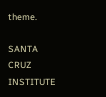theme.

SANTA CRUZ INSTITUTE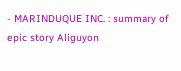- MARINDUQUE INC. : summary of epic story Aliguyon